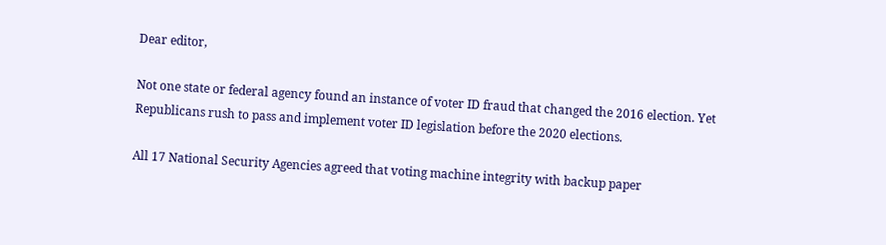Dear editor,

Not one state or federal agency found an instance of voter ID fraud that changed the 2016 election. Yet Republicans rush to pass and implement voter ID legislation before the 2020 elections.

All 17 National Security Agencies agreed that voting machine integrity with backup paper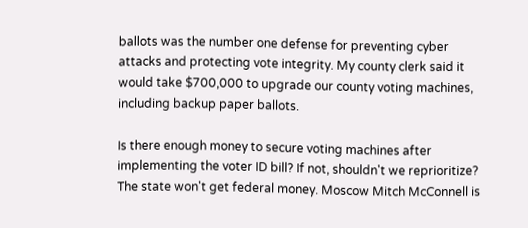ballots was the number one defense for preventing cyber attacks and protecting vote integrity. My county clerk said it would take $700,000 to upgrade our county voting machines, including backup paper ballots.

Is there enough money to secure voting machines after implementing the voter ID bill? If not, shouldn't we reprioritize? The state won't get federal money. Moscow Mitch McConnell is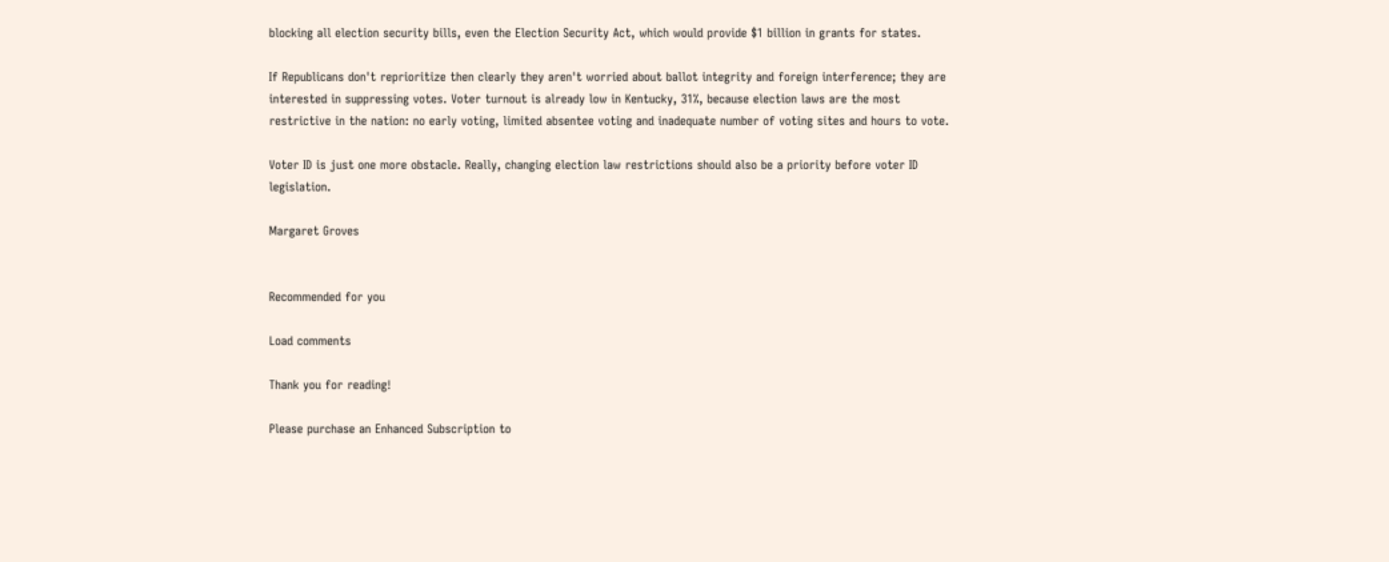blocking all election security bills, even the Election Security Act, which would provide $1 billion in grants for states.

If Republicans don't reprioritize then clearly they aren't worried about ballot integrity and foreign interference; they are interested in suppressing votes. Voter turnout is already low in Kentucky, 31%, because election laws are the most restrictive in the nation: no early voting, limited absentee voting and inadequate number of voting sites and hours to vote.

Voter ID is just one more obstacle. Really, changing election law restrictions should also be a priority before voter ID legislation.

Margaret Groves


Recommended for you

Load comments

Thank you for reading!

Please purchase an Enhanced Subscription to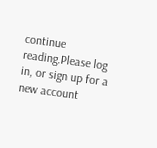continue reading.Please log in, or sign up for a new account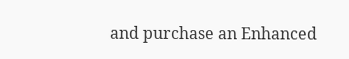and purchase an Enhanced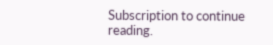Subscription to continue reading.